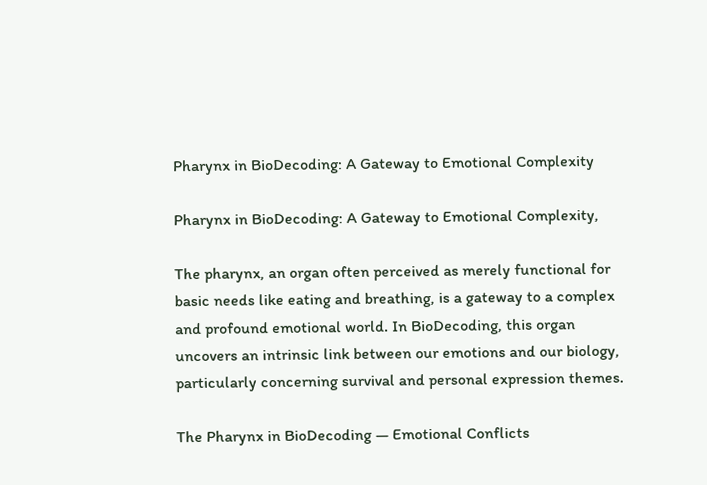Pharynx in BioDecoding: A Gateway to Emotional Complexity

Pharynx in BioDecoding: A Gateway to Emotional Complexity,

The pharynx, an organ often perceived as merely functional for basic needs like eating and breathing, is a gateway to a complex and profound emotional world. In BioDecoding, this organ uncovers an intrinsic link between our emotions and our biology, particularly concerning survival and personal expression themes.

The Pharynx in BioDecoding — Emotional Conflicts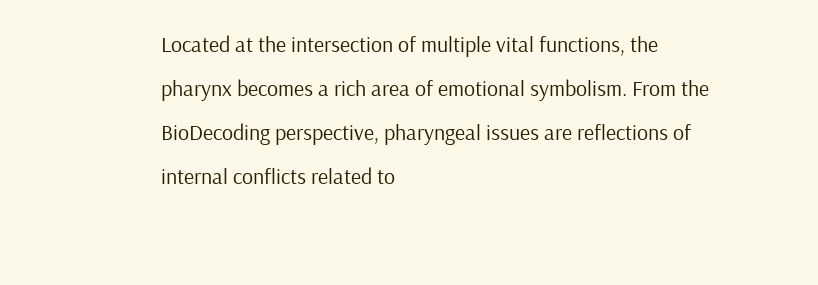Located at the intersection of multiple vital functions, the pharynx becomes a rich area of emotional symbolism. From the BioDecoding perspective, pharyngeal issues are reflections of internal conflicts related to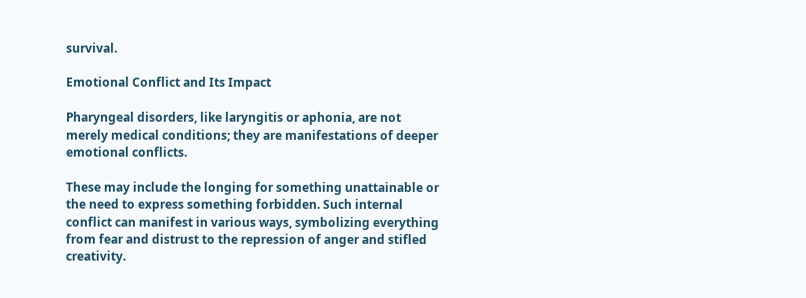survival.

Emotional Conflict and Its Impact

Pharyngeal disorders, like laryngitis or aphonia, are not merely medical conditions; they are manifestations of deeper emotional conflicts.

These may include the longing for something unattainable or the need to express something forbidden. Such internal conflict can manifest in various ways, symbolizing everything from fear and distrust to the repression of anger and stifled creativity.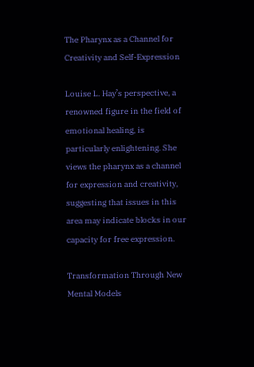The Pharynx as a Channel for Creativity and Self-Expression

Louise L. Hay’s perspective, a renowned figure in the field of emotional healing, is particularly enlightening. She views the pharynx as a channel for expression and creativity, suggesting that issues in this area may indicate blocks in our capacity for free expression.

Transformation Through New Mental Models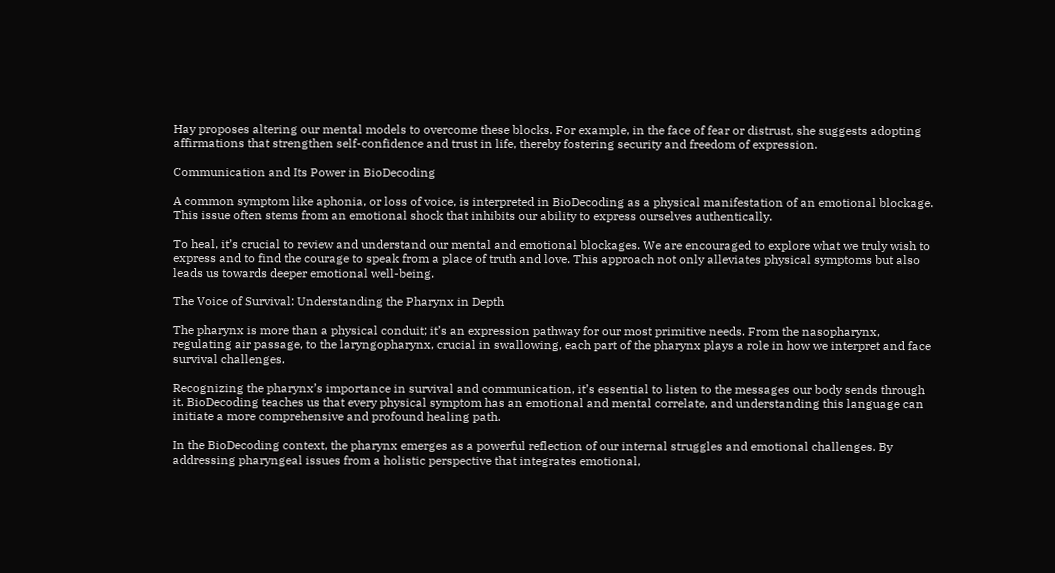Hay proposes altering our mental models to overcome these blocks. For example, in the face of fear or distrust, she suggests adopting affirmations that strengthen self-confidence and trust in life, thereby fostering security and freedom of expression.

Communication and Its Power in BioDecoding

A common symptom like aphonia, or loss of voice, is interpreted in BioDecoding as a physical manifestation of an emotional blockage. This issue often stems from an emotional shock that inhibits our ability to express ourselves authentically.

To heal, it’s crucial to review and understand our mental and emotional blockages. We are encouraged to explore what we truly wish to express and to find the courage to speak from a place of truth and love. This approach not only alleviates physical symptoms but also leads us towards deeper emotional well-being.

The Voice of Survival: Understanding the Pharynx in Depth

The pharynx is more than a physical conduit; it’s an expression pathway for our most primitive needs. From the nasopharynx, regulating air passage, to the laryngopharynx, crucial in swallowing, each part of the pharynx plays a role in how we interpret and face survival challenges.

Recognizing the pharynx’s importance in survival and communication, it’s essential to listen to the messages our body sends through it. BioDecoding teaches us that every physical symptom has an emotional and mental correlate, and understanding this language can initiate a more comprehensive and profound healing path.

In the BioDecoding context, the pharynx emerges as a powerful reflection of our internal struggles and emotional challenges. By addressing pharyngeal issues from a holistic perspective that integrates emotional,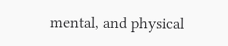mental, and physical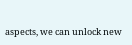aspects, we can unlock new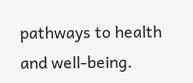pathways to health and well-being.